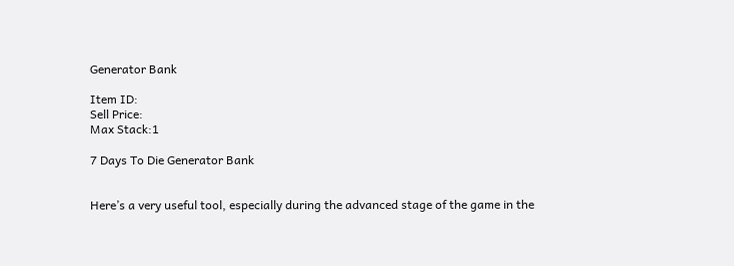Generator Bank

Item ID:
Sell Price:
Max Stack:1

7 Days To Die Generator Bank


Here’s a very useful tool, especially during the advanced stage of the game in the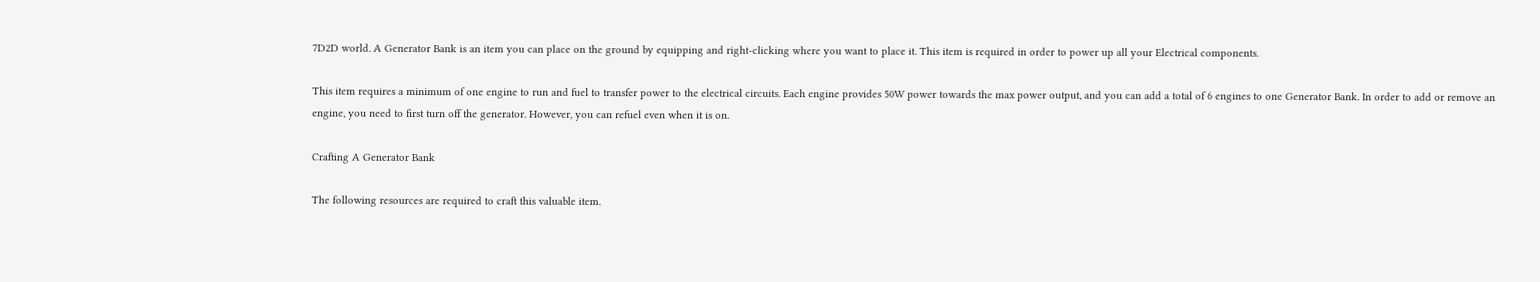7D2D world. A Generator Bank is an item you can place on the ground by equipping and right-clicking where you want to place it. This item is required in order to power up all your Electrical components.

This item requires a minimum of one engine to run and fuel to transfer power to the electrical circuits. Each engine provides 50W power towards the max power output, and you can add a total of 6 engines to one Generator Bank. In order to add or remove an engine, you need to first turn off the generator. However, you can refuel even when it is on.

Crafting A Generator Bank

The following resources are required to craft this valuable item.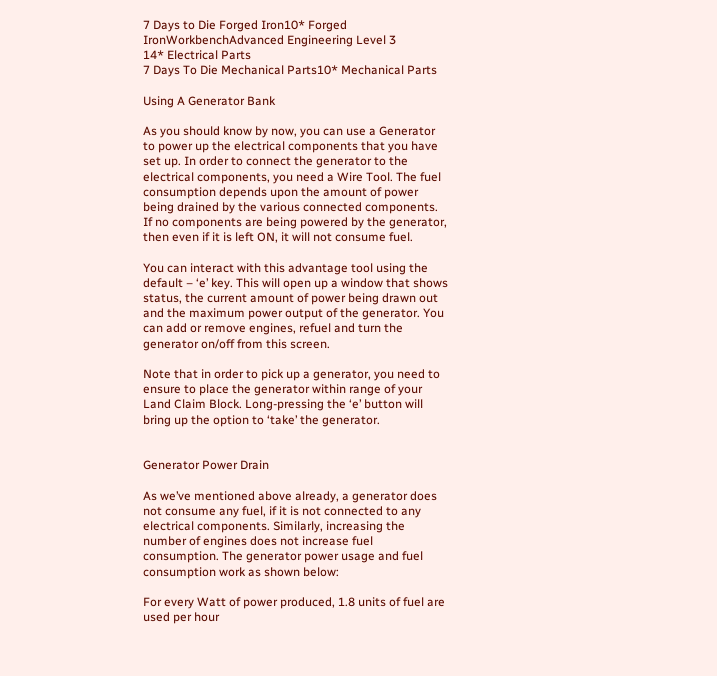7 Days to Die Forged Iron10* Forged IronWorkbenchAdvanced Engineering Level 3
14* Electrical Parts
7 Days To Die Mechanical Parts10* Mechanical Parts

Using A Generator Bank

As you should know by now, you can use a Generator to power up the electrical components that you have set up. In order to connect the generator to the electrical components, you need a Wire Tool. The fuel consumption depends upon the amount of power being drained by the various connected components. If no components are being powered by the generator, then even if it is left ON, it will not consume fuel.

You can interact with this advantage tool using the default – ‘e’ key. This will open up a window that shows status, the current amount of power being drawn out and the maximum power output of the generator. You can add or remove engines, refuel and turn the generator on/off from this screen.

Note that in order to pick up a generator, you need to ensure to place the generator within range of your Land Claim Block. Long-pressing the ‘e’ button will bring up the option to ‘take’ the generator.


Generator Power Drain

As we’ve mentioned above already, a generator does not consume any fuel, if it is not connected to any electrical components. Similarly, increasing the number of engines does not increase fuel consumption. The generator power usage and fuel consumption work as shown below:

For every Watt of power produced, 1.8 units of fuel are used per hour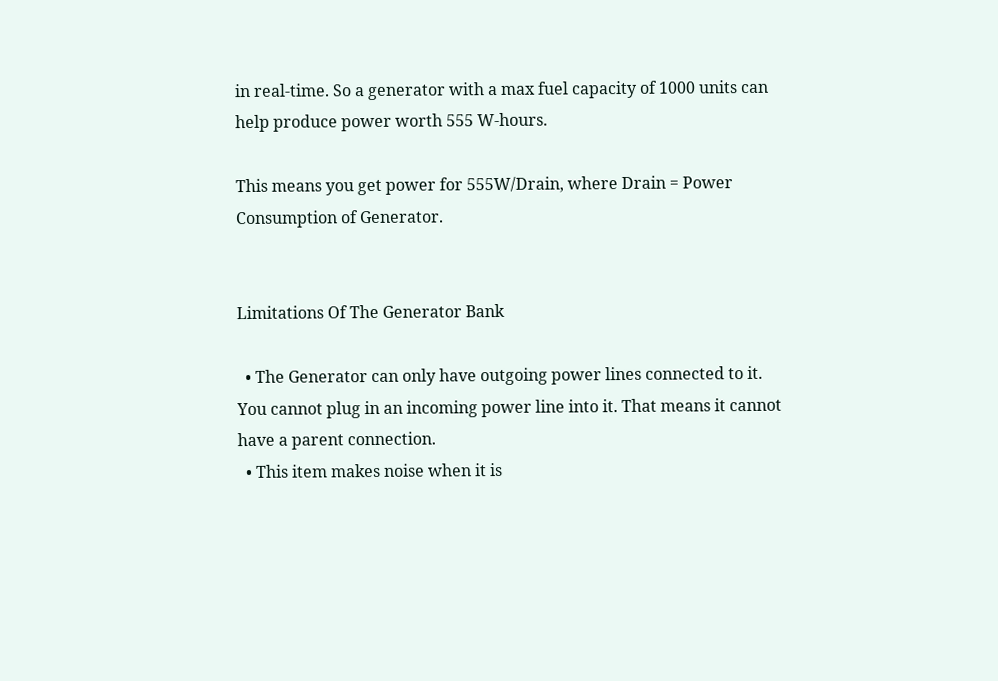in real-time. So a generator with a max fuel capacity of 1000 units can help produce power worth 555 W-hours.

This means you get power for 555W/Drain, where Drain = Power Consumption of Generator.


Limitations Of The Generator Bank

  • The Generator can only have outgoing power lines connected to it. You cannot plug in an incoming power line into it. That means it cannot have a parent connection.
  • This item makes noise when it is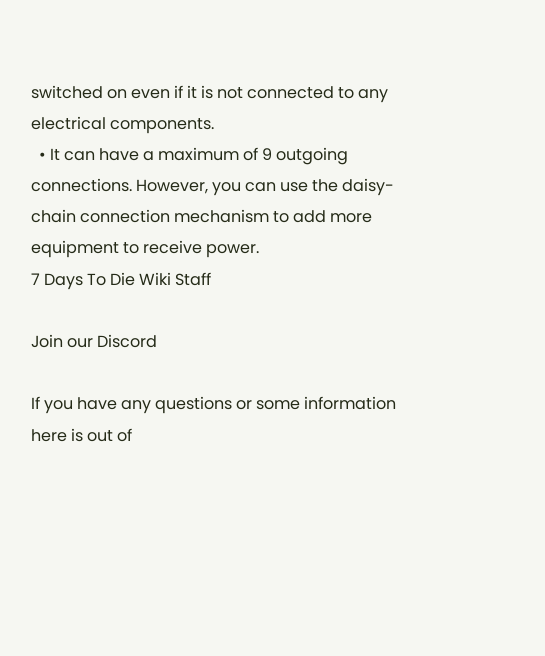switched on even if it is not connected to any electrical components.
  • It can have a maximum of 9 outgoing connections. However, you can use the daisy-chain connection mechanism to add more equipment to receive power.
7 Days To Die Wiki Staff

Join our Discord

If you have any questions or some information here is out of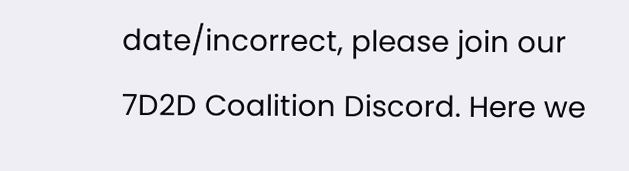date/incorrect, please join our 7D2D Coalition Discord. Here we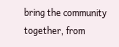bring the community together, from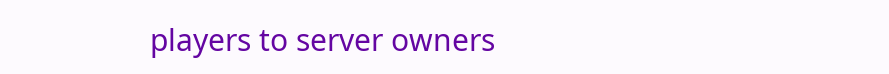players to server owners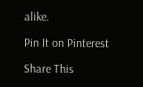alike.

Pin It on Pinterest

Share This